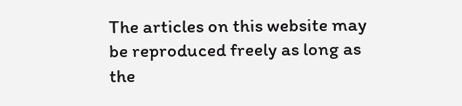The articles on this website may be reproduced freely as long as the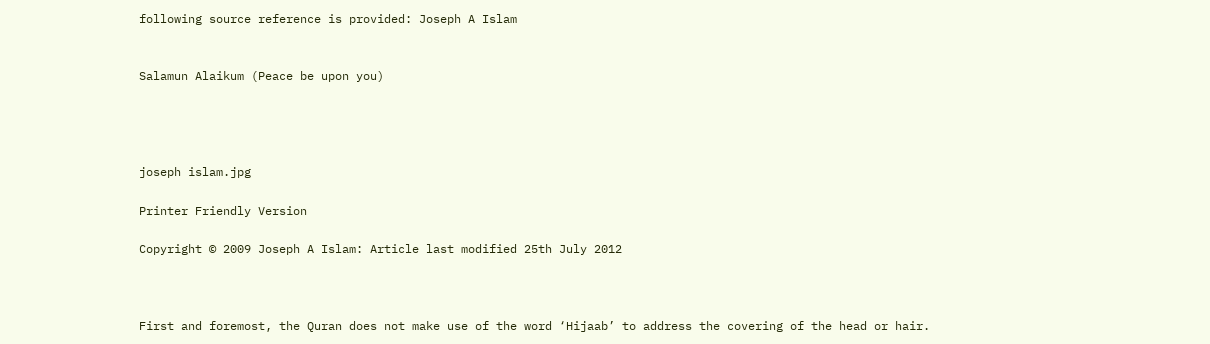following source reference is provided: Joseph A Islam


Salamun Alaikum (Peace be upon you)




joseph islam.jpg

Printer Friendly Version

Copyright © 2009 Joseph A Islam: Article last modified 25th July 2012



First and foremost, the Quran does not make use of the word ‘Hijaab’ to address the covering of the head or hair.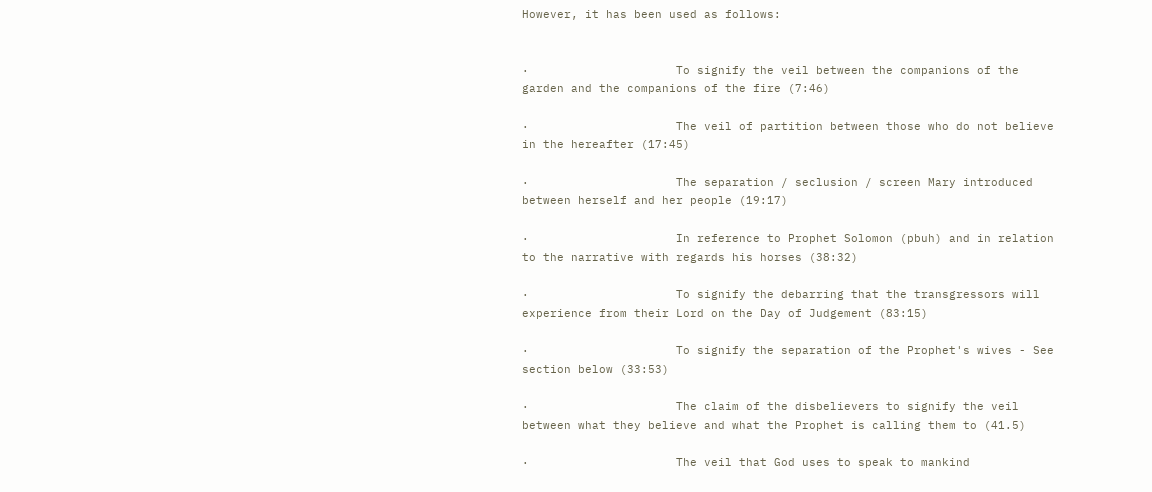However, it has been used as follows:


·                     To signify the veil between the companions of the garden and the companions of the fire (7:46)

·                     The veil of partition between those who do not believe in the hereafter (17:45)

·                     The separation / seclusion / screen Mary introduced between herself and her people (19:17)

·                     In reference to Prophet Solomon (pbuh) and in relation to the narrative with regards his horses (38:32)

·                     To signify the debarring that the transgressors will experience from their Lord on the Day of Judgement (83:15)

·                     To signify the separation of the Prophet's wives - See section below (33:53)

·                     The claim of the disbelievers to signify the veil between what they believe and what the Prophet is calling them to (41.5)

·                     The veil that God uses to speak to mankind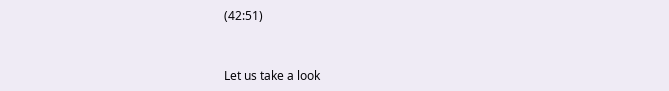(42:51)


Let us take a look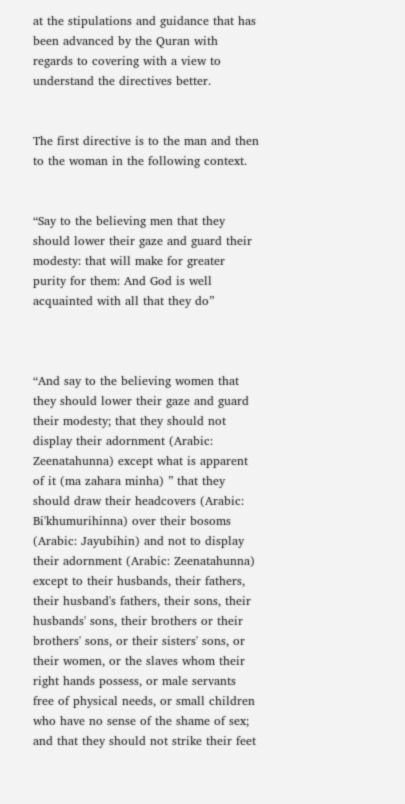at the stipulations and guidance that has been advanced by the Quran with regards to covering with a view to understand the directives better.


The first directive is to the man and then to the woman in the following context.


“Say to the believing men that they should lower their gaze and guard their modesty: that will make for greater purity for them: And God is well acquainted with all that they do”



“And say to the believing women that they should lower their gaze and guard their modesty; that they should not display their adornment (Arabic: Zeenatahunna) except what is apparent of it (ma zahara minha) ” that they should draw their headcovers (Arabic: Bi'khumurihinna) over their bosoms (Arabic: Jayubihin) and not to display their adornment (Arabic: Zeenatahunna) except to their husbands, their fathers, their husband's fathers, their sons, their husbands' sons, their brothers or their brothers' sons, or their sisters' sons, or their women, or the slaves whom their right hands possess, or male servants free of physical needs, or small children who have no sense of the shame of sex; and that they should not strike their feet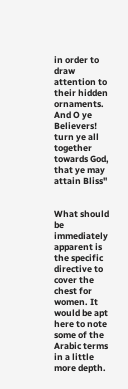in order to draw attention to their hidden ornaments. And O ye Believers! turn ye all together towards God, that ye may attain Bliss"


What should be immediately apparent is the specific directive to cover the chest for women. It would be apt here to note some of the Arabic terms in a little more depth.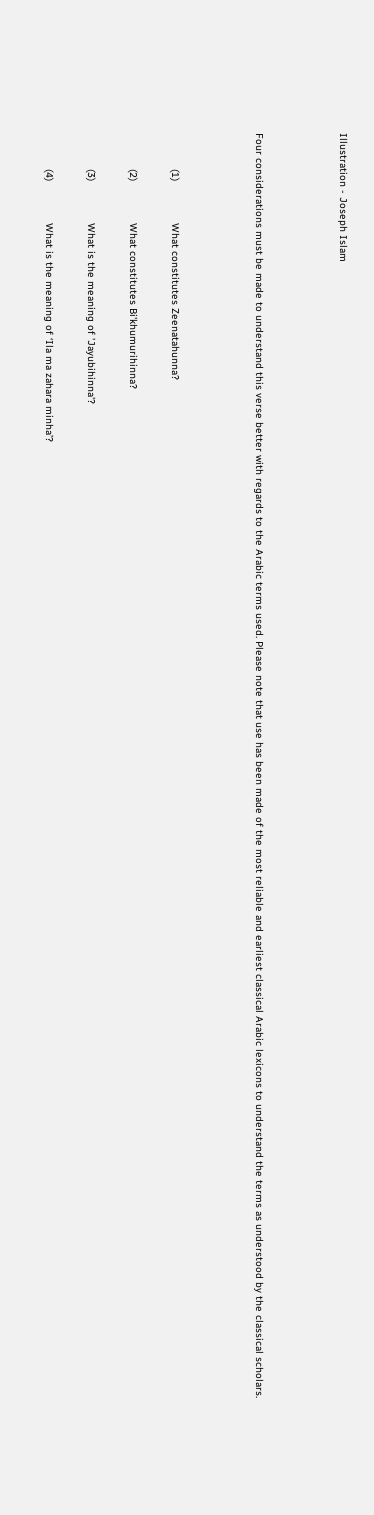Illustration - Joseph Islam



Four considerations must be made to understand this verse better with regards to the Arabic terms used. Please note that use has been made of the most reliable and earliest classical Arabic lexicons to understand the terms as understood by the classical scholars.



            (1)              What constitutes Zeenatahunna?

            (2)              What constitutes Bi'khumurihinna?

            (3)              What is the meaning of 'Jayubihinna'?

            (4)              What is the meaning of ‘Ila ma zahara minha’?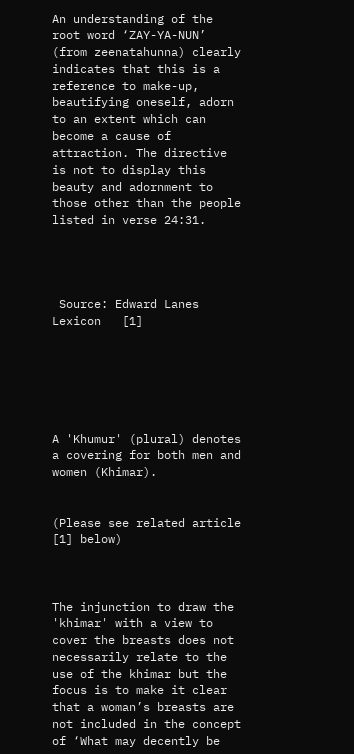An understanding of the root word ‘ZAY-YA-NUN’ (from zeenatahunna) clearly indicates that this is a reference to make-up, beautifying oneself, adorn to an extent which can become a cause of attraction. The directive is not to display this beauty and adornment to those other than the people listed in verse 24:31.




 Source: Edward Lanes Lexicon   [1]






A 'Khumur' (plural) denotes a covering for both men and women (Khimar).


(Please see related article [1] below)



The injunction to draw the 'khimar' with a view to cover the breasts does not necessarily relate to the use of the khimar but the focus is to make it clear that a woman’s breasts are not included in the concept of ‘What may decently be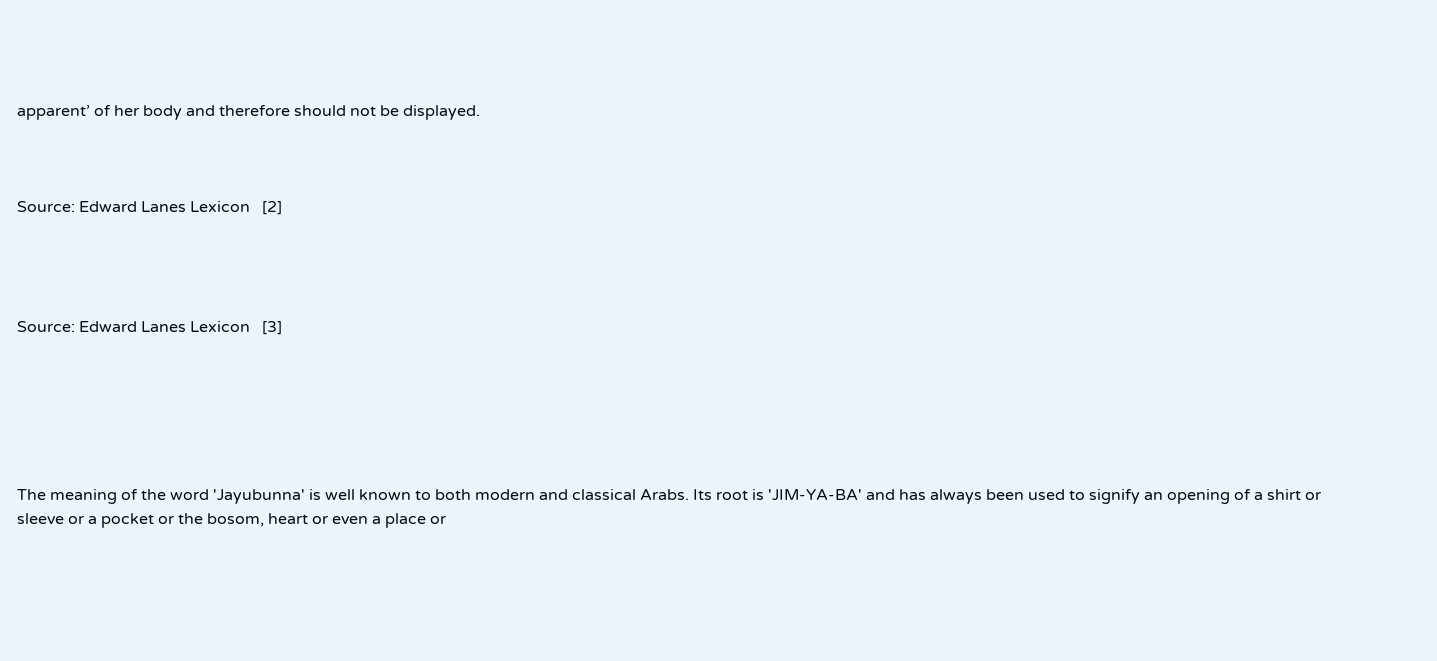apparent’ of her body and therefore should not be displayed.



Source: Edward Lanes Lexicon   [2]




Source: Edward Lanes Lexicon   [3]






The meaning of the word 'Jayubunna' is well known to both modern and classical Arabs. Its root is 'JIM-YA-BA' and has always been used to signify an opening of a shirt or sleeve or a pocket or the bosom, heart or even a place or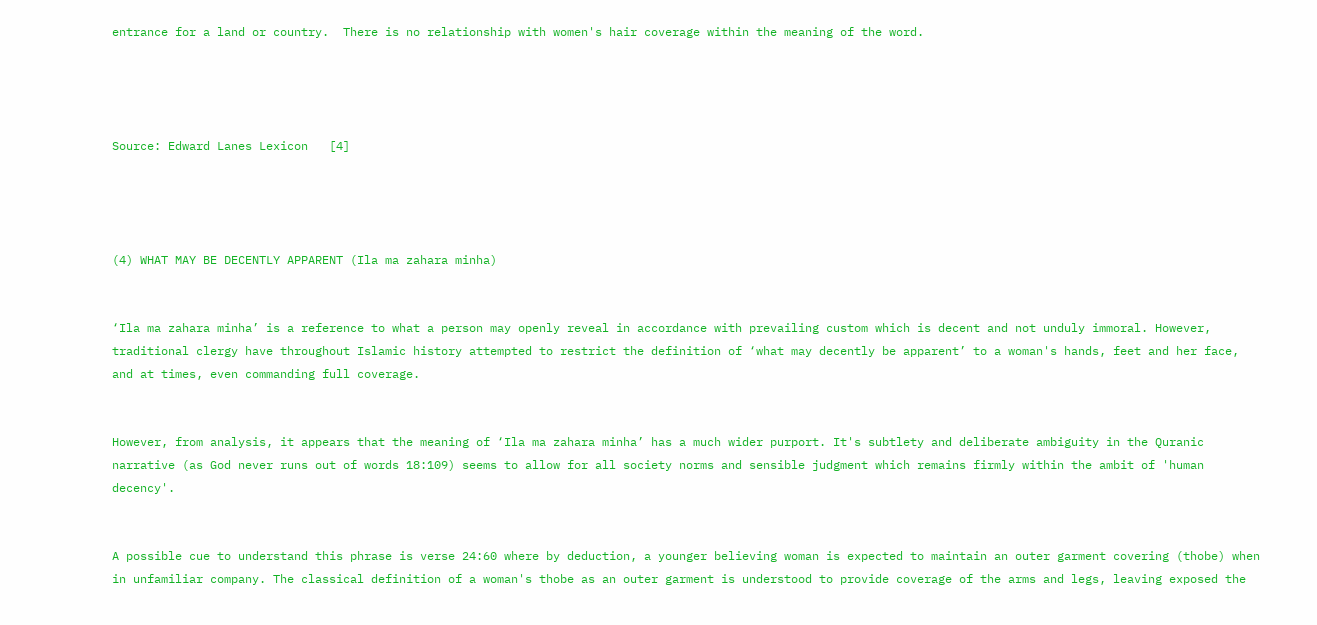entrance for a land or country.  There is no relationship with women's hair coverage within the meaning of the word.




Source: Edward Lanes Lexicon   [4]




(4) WHAT MAY BE DECENTLY APPARENT (Ila ma zahara minha)


‘Ila ma zahara minha’ is a reference to what a person may openly reveal in accordance with prevailing custom which is decent and not unduly immoral. However, traditional clergy have throughout Islamic history attempted to restrict the definition of ‘what may decently be apparent’ to a woman's hands, feet and her face, and at times, even commanding full coverage.


However, from analysis, it appears that the meaning of ‘Ila ma zahara minha’ has a much wider purport. It's subtlety and deliberate ambiguity in the Quranic narrative (as God never runs out of words 18:109) seems to allow for all society norms and sensible judgment which remains firmly within the ambit of 'human decency'.


A possible cue to understand this phrase is verse 24:60 where by deduction, a younger believing woman is expected to maintain an outer garment covering (thobe) when in unfamiliar company. The classical definition of a woman's thobe as an outer garment is understood to provide coverage of the arms and legs, leaving exposed the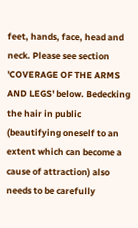feet, hands, face, head and neck. Please see section 'COVERAGE OF THE ARMS AND LEGS' below. Bedecking the hair in public (beautifying oneself to an extent which can become a cause of attraction) also needs to be carefully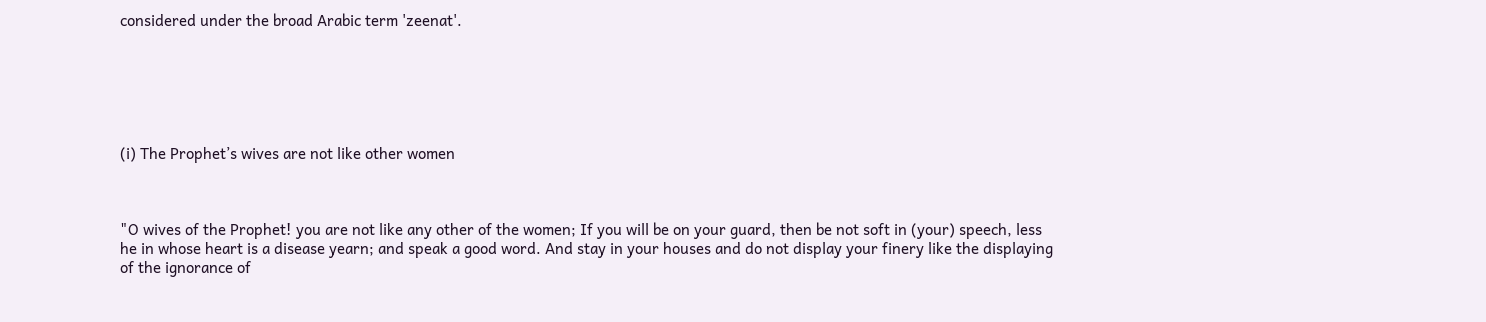considered under the broad Arabic term 'zeenat'.






(i) The Prophet’s wives are not like other women



"O wives of the Prophet! you are not like any other of the women; If you will be on your guard, then be not soft in (your) speech, less he in whose heart is a disease yearn; and speak a good word. And stay in your houses and do not display your finery like the displaying of the ignorance of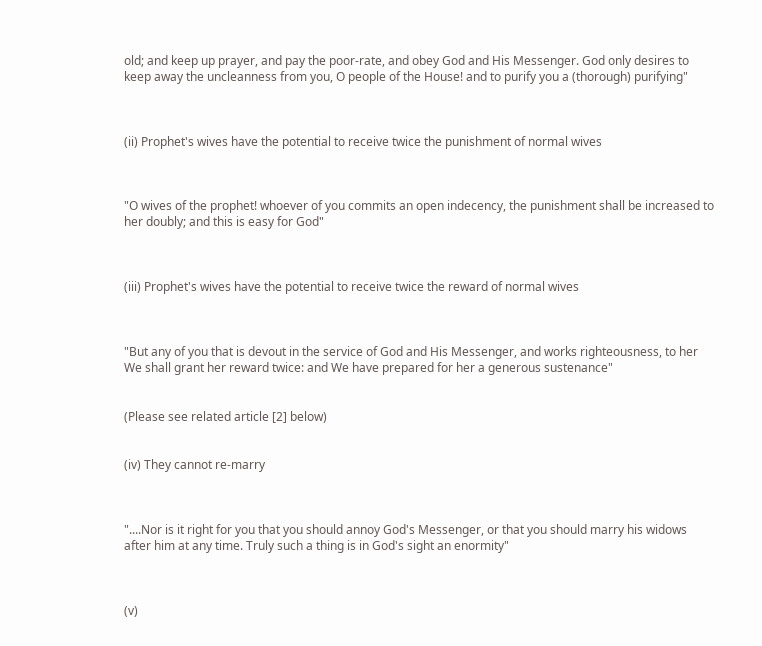old; and keep up prayer, and pay the poor-rate, and obey God and His Messenger. God only desires to keep away the uncleanness from you, O people of the House! and to purify you a (thorough) purifying"



(ii) Prophet's wives have the potential to receive twice the punishment of normal wives



"O wives of the prophet! whoever of you commits an open indecency, the punishment shall be increased to her doubly; and this is easy for God"



(iii) Prophet's wives have the potential to receive twice the reward of normal wives



"But any of you that is devout in the service of God and His Messenger, and works righteousness, to her We shall grant her reward twice: and We have prepared for her a generous sustenance"


(Please see related article [2] below)


(iv) They cannot re-marry



"....Nor is it right for you that you should annoy God's Messenger, or that you should marry his widows after him at any time. Truly such a thing is in God's sight an enormity"



(v)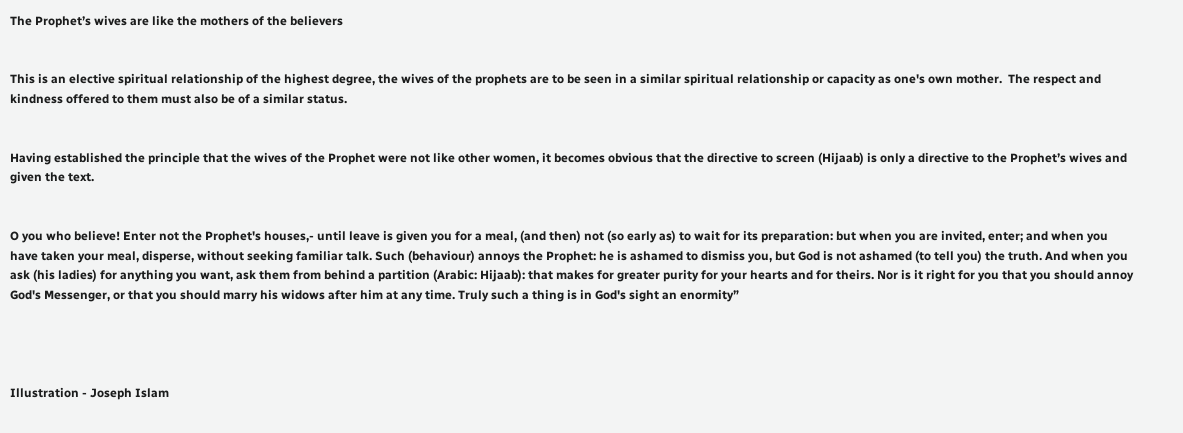The Prophet’s wives are like the mothers of the believers


This is an elective spiritual relationship of the highest degree, the wives of the prophets are to be seen in a similar spiritual relationship or capacity as one's own mother.  The respect and kindness offered to them must also be of a similar status.


Having established the principle that the wives of the Prophet were not like other women, it becomes obvious that the directive to screen (Hijaab) is only a directive to the Prophet’s wives and given the text.


O you who believe! Enter not the Prophet's houses,- until leave is given you for a meal, (and then) not (so early as) to wait for its preparation: but when you are invited, enter; and when you have taken your meal, disperse, without seeking familiar talk. Such (behaviour) annoys the Prophet: he is ashamed to dismiss you, but God is not ashamed (to tell you) the truth. And when you ask (his ladies) for anything you want, ask them from behind a partition (Arabic: Hijaab): that makes for greater purity for your hearts and for theirs. Nor is it right for you that you should annoy God's Messenger, or that you should marry his widows after him at any time. Truly such a thing is in God's sight an enormity”




Illustration - Joseph Islam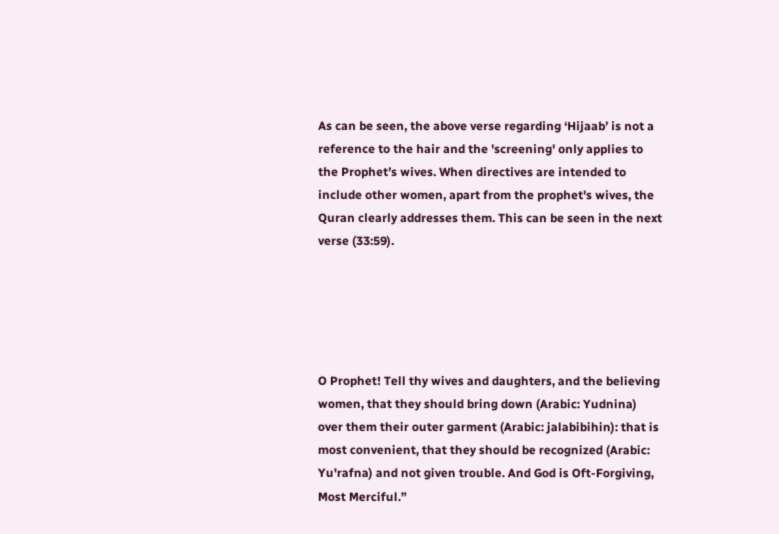As can be seen, the above verse regarding ‘Hijaab’ is not a reference to the hair and the 'screening' only applies to the Prophet’s wives. When directives are intended to include other women, apart from the prophet's wives, the Quran clearly addresses them. This can be seen in the next verse (33:59).





O Prophet! Tell thy wives and daughters, and the believing women, that they should bring down (Arabic: Yudnina) over them their outer garment (Arabic: jalabibihin): that is most convenient, that they should be recognized (Arabic: Yu'rafna) and not given trouble. And God is Oft-Forgiving, Most Merciful.”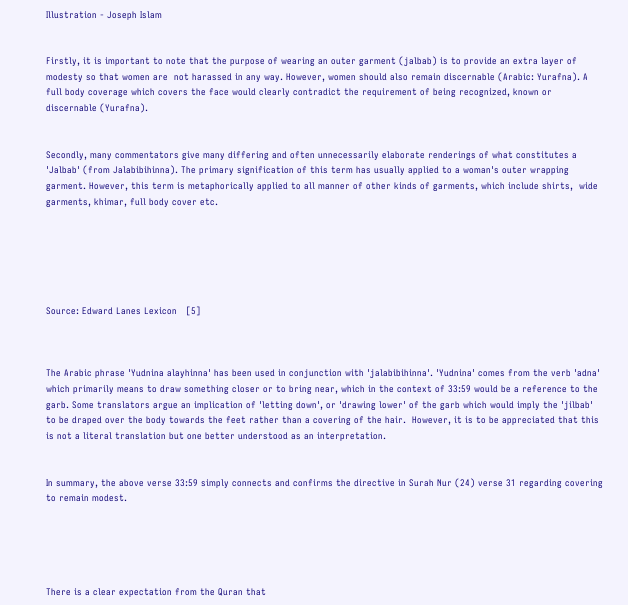Illustration - Joseph Islam


Firstly, it is important to note that the purpose of wearing an outer garment (jalbab) is to provide an extra layer of modesty so that women are  not harassed in any way. However, women should also remain discernable (Arabic: Yurafna). A full body coverage which covers the face would clearly contradict the requirement of being recognized, known or discernable (Yurafna).


Secondly, many commentators give many differing and often unnecessarily elaborate renderings of what constitutes a 'Jalbab' (from Jalabibihinna). The primary signification of this term has usually applied to a woman's outer wrapping garment. However, this term is metaphorically applied to all manner of other kinds of garments, which include shirts,  wide garments, khimar, full body cover etc.






Source: Edward Lanes Lexicon   [5]



The Arabic phrase 'Yudnina alayhinna' has been used in conjunction with 'jalabibihinna'. 'Yudnina' comes from the verb 'adna' which primarily means to draw something closer or to bring near, which in the context of 33:59 would be a reference to the garb. Some translators argue an implication of 'letting down', or 'drawing lower' of the garb which would imply the 'jilbab' to be draped over the body towards the feet rather than a covering of the hair.  However, it is to be appreciated that this is not a literal translation but one better understood as an interpretation.


In summary, the above verse 33:59 simply connects and confirms the directive in Surah Nur (24) verse 31 regarding covering to remain modest.





There is a clear expectation from the Quran that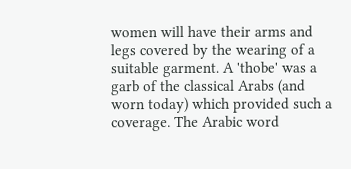women will have their arms and legs covered by the wearing of a suitable garment. A 'thobe' was a garb of the classical Arabs (and worn today) which provided such a coverage. The Arabic word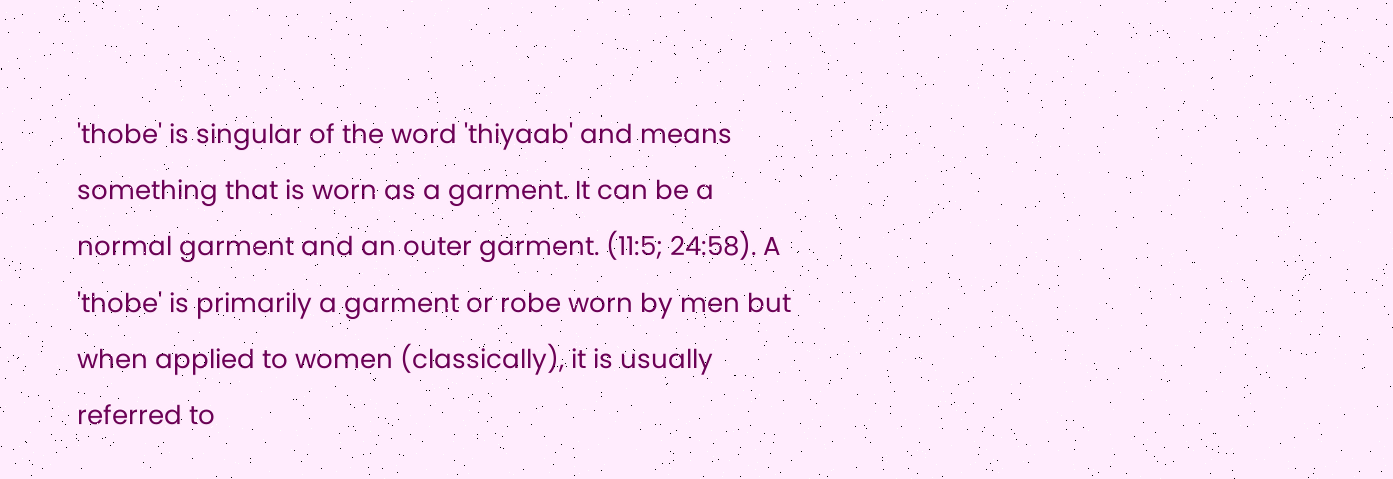'thobe' is singular of the word 'thiyaab' and means something that is worn as a garment. It can be a normal garment and an outer garment. (11:5; 24:58). A 'thobe' is primarily a garment or robe worn by men but when applied to women (classically), it is usually referred to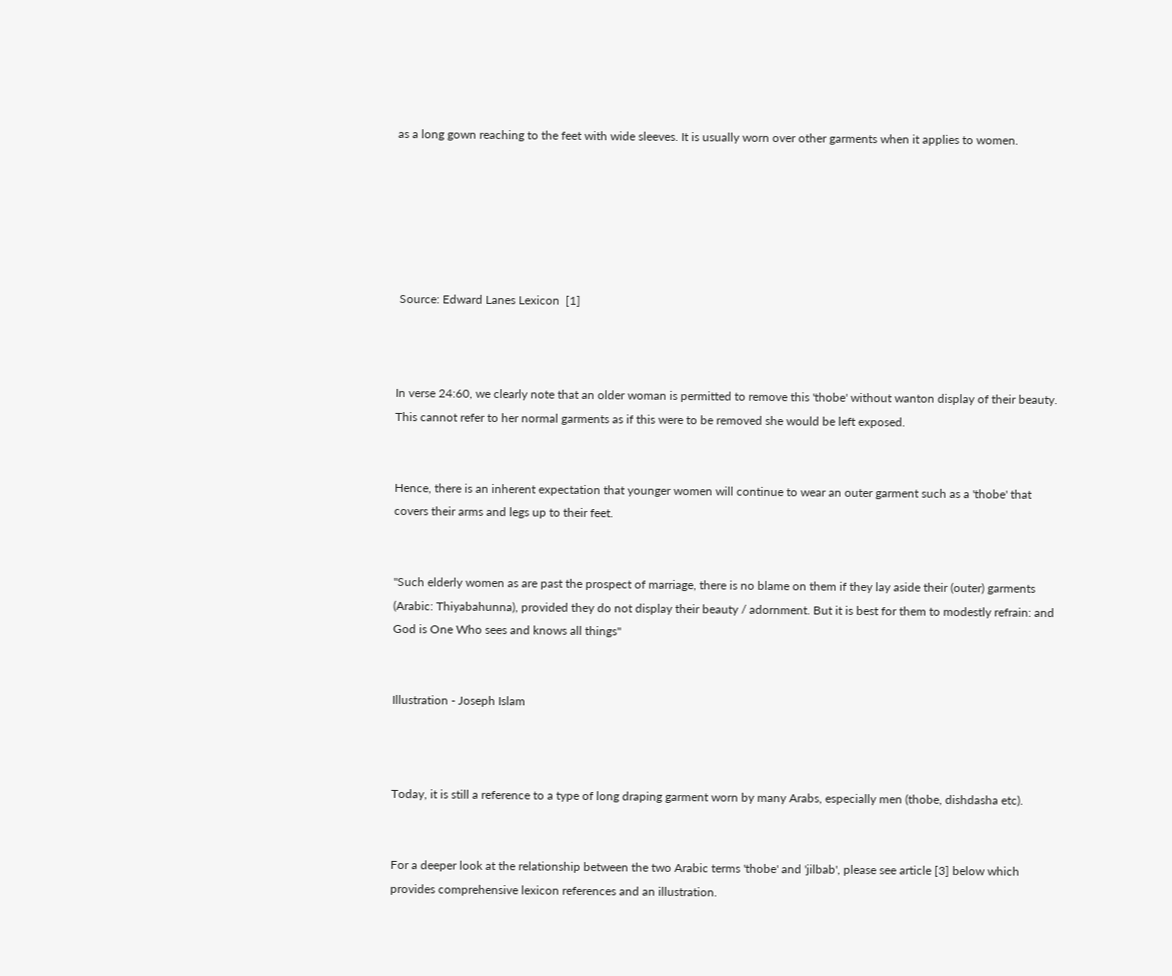as a long gown reaching to the feet with wide sleeves. It is usually worn over other garments when it applies to women.






 Source: Edward Lanes Lexicon  [1]



In verse 24:60, we clearly note that an older woman is permitted to remove this 'thobe' without wanton display of their beauty. This cannot refer to her normal garments as if this were to be removed she would be left exposed.


Hence, there is an inherent expectation that younger women will continue to wear an outer garment such as a 'thobe' that covers their arms and legs up to their feet.


"Such elderly women as are past the prospect of marriage, there is no blame on them if they lay aside their (outer) garments (Arabic: Thiyabahunna), provided they do not display their beauty / adornment. But it is best for them to modestly refrain: and God is One Who sees and knows all things"


Illustration - Joseph Islam



Today, it is still a reference to a type of long draping garment worn by many Arabs, especially men (thobe, dishdasha etc).


For a deeper look at the relationship between the two Arabic terms 'thobe' and 'jilbab', please see article [3] below which provides comprehensive lexicon references and an illustration.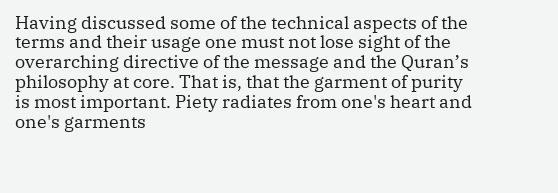Having discussed some of the technical aspects of the terms and their usage one must not lose sight of the overarching directive of the message and the Quran’s philosophy at core. That is, that the garment of purity is most important. Piety radiates from one's heart and one's garments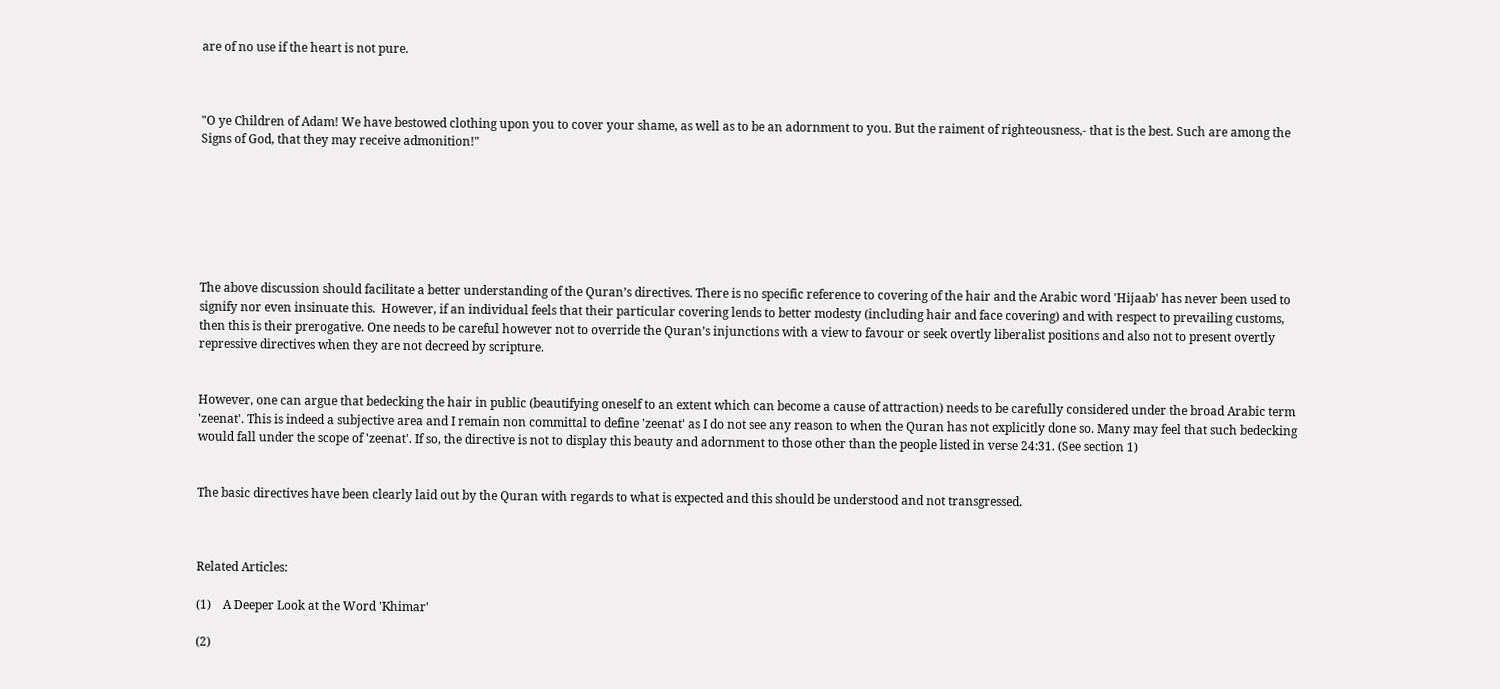are of no use if the heart is not pure.



"O ye Children of Adam! We have bestowed clothing upon you to cover your shame, as well as to be an adornment to you. But the raiment of righteousness,- that is the best. Such are among the Signs of God, that they may receive admonition!"







The above discussion should facilitate a better understanding of the Quran’s directives. There is no specific reference to covering of the hair and the Arabic word 'Hijaab' has never been used to signify nor even insinuate this.  However, if an individual feels that their particular covering lends to better modesty (including hair and face covering) and with respect to prevailing customs, then this is their prerogative. One needs to be careful however not to override the Quran’s injunctions with a view to favour or seek overtly liberalist positions and also not to present overtly repressive directives when they are not decreed by scripture.


However, one can argue that bedecking the hair in public (beautifying oneself to an extent which can become a cause of attraction) needs to be carefully considered under the broad Arabic term 'zeenat'. This is indeed a subjective area and I remain non committal to define 'zeenat' as I do not see any reason to when the Quran has not explicitly done so. Many may feel that such bedecking would fall under the scope of 'zeenat'. If so, the directive is not to display this beauty and adornment to those other than the people listed in verse 24:31. (See section 1)


The basic directives have been clearly laid out by the Quran with regards to what is expected and this should be understood and not transgressed.



Related Articles:

(1)    A Deeper Look at the Word 'Khimar'

(2)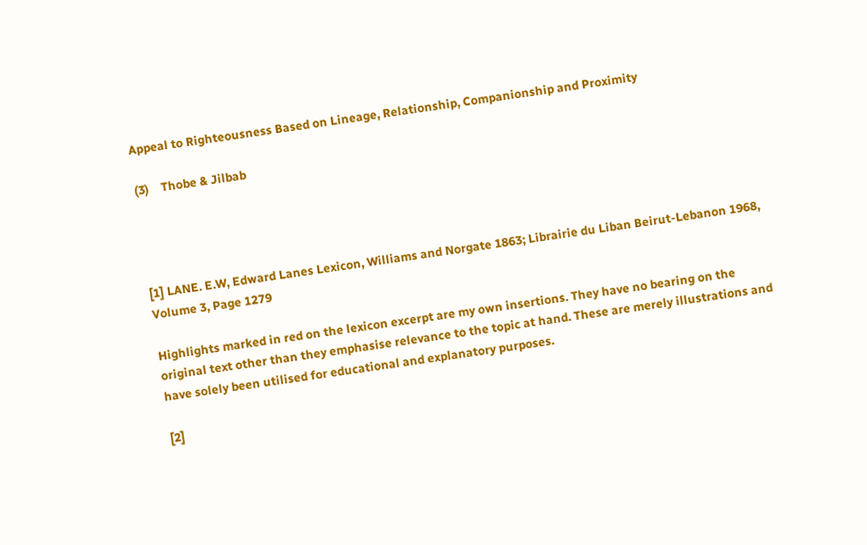Appeal to Righteousness Based on Lineage, Relationship, Companionship and Proximity

(3)    Thobe & Jilbab




[1] LANE. E.W, Edward Lanes Lexicon, Williams and Norgate 1863; Librairie du Liban Beirut-Lebanon 1968, Volume 3, Page 1279

Highlights marked in red on the lexicon excerpt are my own insertions. They have no bearing on the original text other than they emphasise relevance to the topic at hand. These are merely illustrations and have solely been utilised for educational and explanatory purposes.

[2]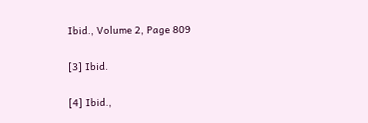Ibid., Volume 2, Page 809

[3] Ibid.

[4] Ibid.,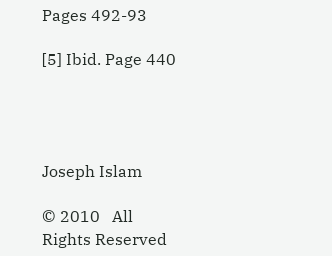Pages 492-93

[5] Ibid. Page 440




Joseph Islam

© 2010   All Rights Reserved